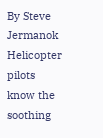By Steve Jermanok Helicopter pilots know the soothing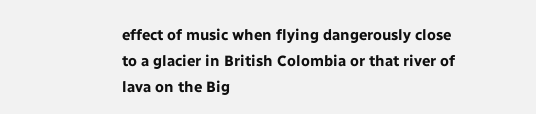effect of music when flying dangerously close to a glacier in British Colombia or that river of lava on the Big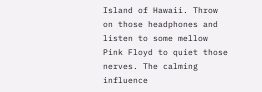Island of Hawaii. Throw on those headphones and listen to some mellow Pink Floyd to quiet those nerves. The calming influence